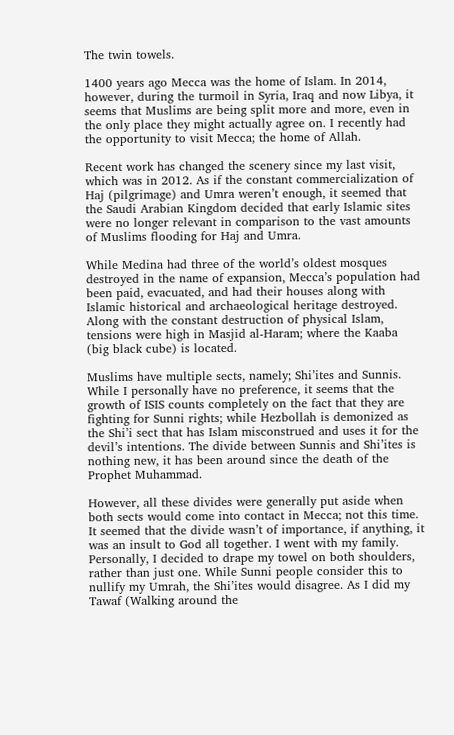The twin towels.

1400 years ago Mecca was the home of Islam. In 2014, however, during the turmoil in Syria, Iraq and now Libya, it seems that Muslims are being split more and more, even in the only place they might actually agree on. I recently had the opportunity to visit Mecca; the home of Allah.

Recent work has changed the scenery since my last visit, which was in 2012. As if the constant commercialization of Haj (pilgrimage) and Umra weren’t enough, it seemed that the Saudi Arabian Kingdom decided that early Islamic sites were no longer relevant in comparison to the vast amounts of Muslims flooding for Haj and Umra.

While Medina had three of the world’s oldest mosques destroyed in the name of expansion, Mecca’s population had been paid, evacuated, and had their houses along with Islamic historical and archaeological heritage destroyed. Along with the constant destruction of physical Islam, tensions were high in Masjid al-Haram; where the Kaaba (big black cube) is located.

Muslims have multiple sects, namely; Shi’ites and Sunnis. While I personally have no preference, it seems that the growth of ISIS counts completely on the fact that they are fighting for Sunni rights; while Hezbollah is demonized as the Shi’i sect that has Islam misconstrued and uses it for the devil’s intentions. The divide between Sunnis and Shi’ites is nothing new, it has been around since the death of the Prophet Muhammad.

However, all these divides were generally put aside when both sects would come into contact in Mecca; not this time. It seemed that the divide wasn’t of importance, if anything, it was an insult to God all together. I went with my family. Personally, I decided to drape my towel on both shoulders, rather than just one. While Sunni people consider this to nullify my Umrah, the Shi’ites would disagree. As I did my Tawaf (Walking around the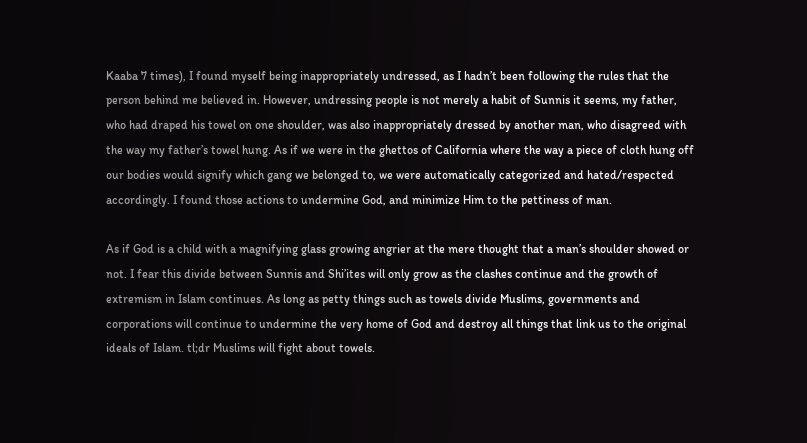Kaaba 7 times), I found myself being inappropriately undressed, as I hadn’t been following the rules that the person behind me believed in. However, undressing people is not merely a habit of Sunnis it seems, my father, who had draped his towel on one shoulder, was also inappropriately dressed by another man, who disagreed with the way my father’s towel hung. As if we were in the ghettos of California where the way a piece of cloth hung off our bodies would signify which gang we belonged to, we were automatically categorized and hated/respected accordingly. I found those actions to undermine God, and minimize Him to the pettiness of man.

As if God is a child with a magnifying glass growing angrier at the mere thought that a man’s shoulder showed or not. I fear this divide between Sunnis and Shi’ites will only grow as the clashes continue and the growth of extremism in Islam continues. As long as petty things such as towels divide Muslims, governments and corporations will continue to undermine the very home of God and destroy all things that link us to the original ideals of Islam. tl;dr Muslims will fight about towels.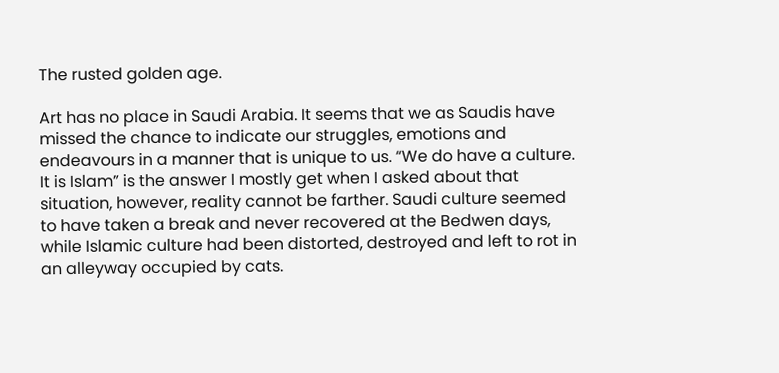The rusted golden age.

Art has no place in Saudi Arabia. It seems that we as Saudis have missed the chance to indicate our struggles, emotions and endeavours in a manner that is unique to us. “We do have a culture. It is Islam” is the answer I mostly get when I asked about that situation, however, reality cannot be farther. Saudi culture seemed to have taken a break and never recovered at the Bedwen days, while Islamic culture had been distorted, destroyed and left to rot in an alleyway occupied by cats.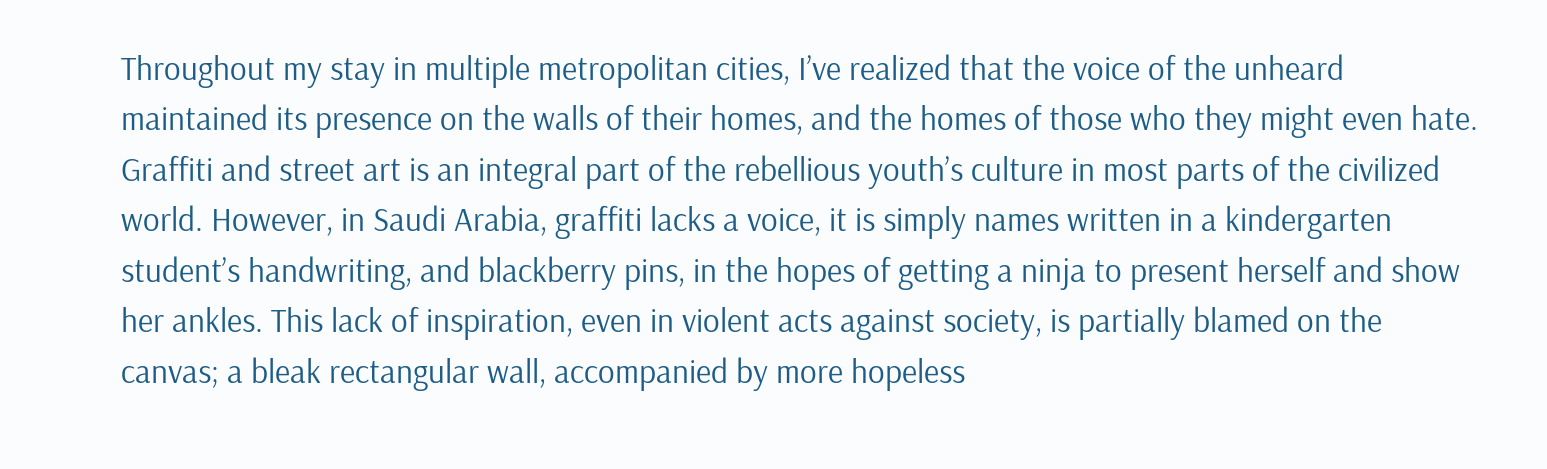Throughout my stay in multiple metropolitan cities, I’ve realized that the voice of the unheard maintained its presence on the walls of their homes, and the homes of those who they might even hate. Graffiti and street art is an integral part of the rebellious youth’s culture in most parts of the civilized world. However, in Saudi Arabia, graffiti lacks a voice, it is simply names written in a kindergarten student’s handwriting, and blackberry pins, in the hopes of getting a ninja to present herself and show her ankles. This lack of inspiration, even in violent acts against society, is partially blamed on the canvas; a bleak rectangular wall, accompanied by more hopeless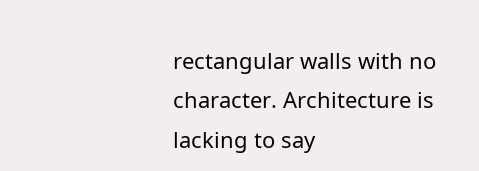rectangular walls with no character. Architecture is lacking to say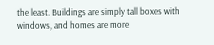the least. Buildings are simply tall boxes with windows, and homes are more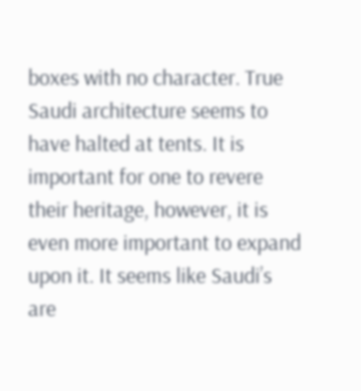boxes with no character. True Saudi architecture seems to have halted at tents. It is important for one to revere their heritage, however, it is even more important to expand upon it. It seems like Saudi’s are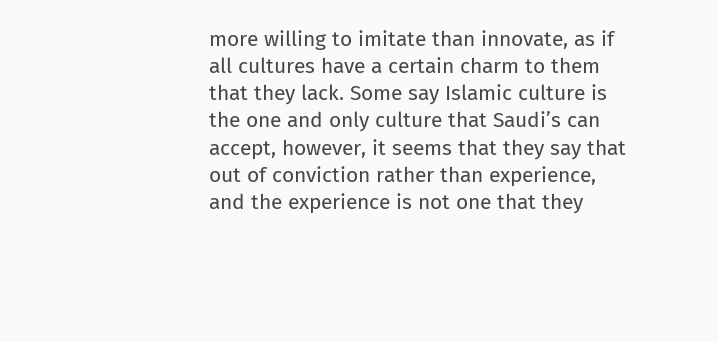more willing to imitate than innovate, as if all cultures have a certain charm to them that they lack. Some say Islamic culture is the one and only culture that Saudi’s can accept, however, it seems that they say that out of conviction rather than experience, and the experience is not one that they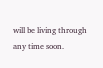will be living through any time soon.